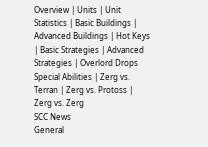Overview | Units | Unit Statistics | Basic Buildings | Advanced Buildings | Hot Keys | Basic Strategies | Advanced Strategies | Overlord Drops
Special Abilities | Zerg vs. Terran | Zerg vs. Protoss | Zerg vs. Zerg
SCC News
General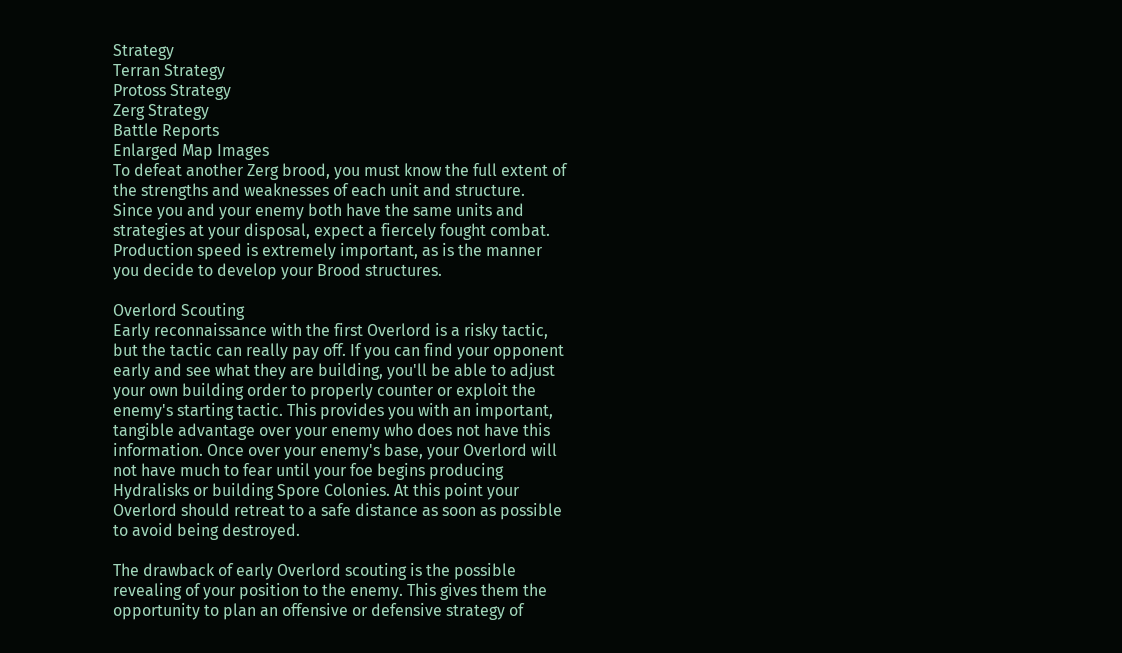Strategy
Terran Strategy
Protoss Strategy
Zerg Strategy
Battle Reports
Enlarged Map Images
To defeat another Zerg brood, you must know the full extent of the strengths and weaknesses of each unit and structure. Since you and your enemy both have the same units and strategies at your disposal, expect a fiercely fought combat. Production speed is extremely important, as is the manner you decide to develop your Brood structures.

Overlord Scouting
Early reconnaissance with the first Overlord is a risky tactic, but the tactic can really pay off. If you can find your opponent early and see what they are building, you'll be able to adjust your own building order to properly counter or exploit the enemy's starting tactic. This provides you with an important, tangible advantage over your enemy who does not have this information. Once over your enemy's base, your Overlord will not have much to fear until your foe begins producing Hydralisks or building Spore Colonies. At this point your Overlord should retreat to a safe distance as soon as possible to avoid being destroyed.

The drawback of early Overlord scouting is the possible revealing of your position to the enemy. This gives them the opportunity to plan an offensive or defensive strategy of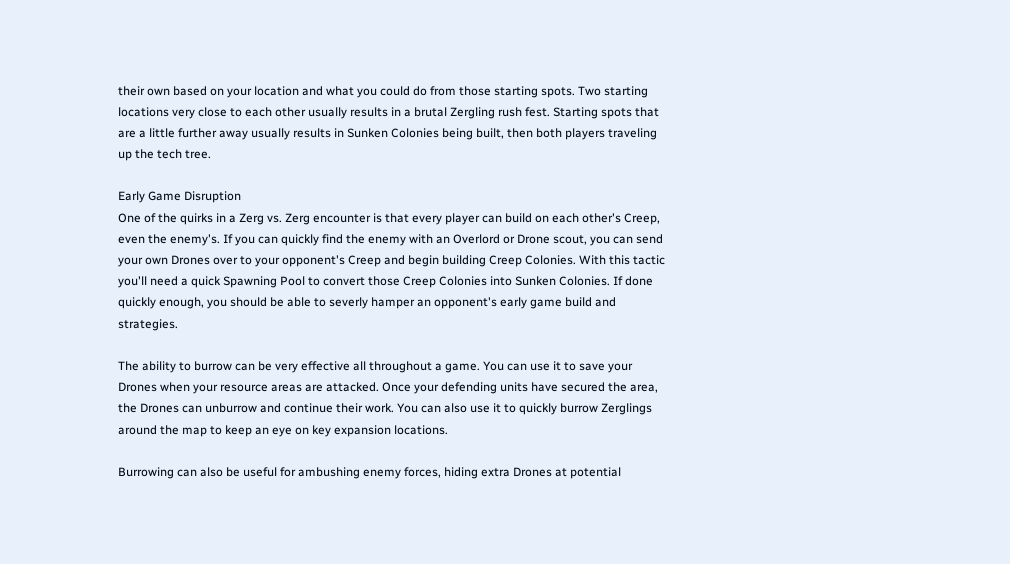their own based on your location and what you could do from those starting spots. Two starting locations very close to each other usually results in a brutal Zergling rush fest. Starting spots that are a little further away usually results in Sunken Colonies being built, then both players traveling up the tech tree.

Early Game Disruption
One of the quirks in a Zerg vs. Zerg encounter is that every player can build on each other's Creep, even the enemy's. If you can quickly find the enemy with an Overlord or Drone scout, you can send your own Drones over to your opponent's Creep and begin building Creep Colonies. With this tactic you'll need a quick Spawning Pool to convert those Creep Colonies into Sunken Colonies. If done quickly enough, you should be able to severly hamper an opponent's early game build and strategies.

The ability to burrow can be very effective all throughout a game. You can use it to save your Drones when your resource areas are attacked. Once your defending units have secured the area, the Drones can unburrow and continue their work. You can also use it to quickly burrow Zerglings around the map to keep an eye on key expansion locations.

Burrowing can also be useful for ambushing enemy forces, hiding extra Drones at potential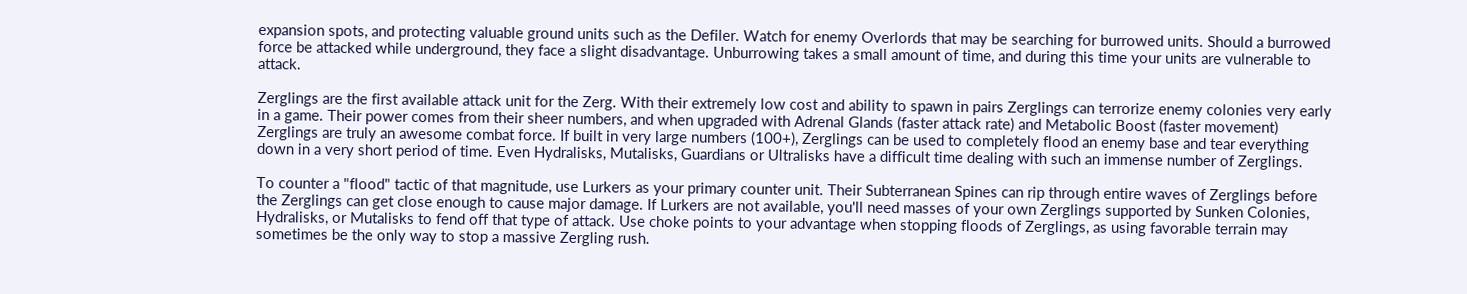expansion spots, and protecting valuable ground units such as the Defiler. Watch for enemy Overlords that may be searching for burrowed units. Should a burrowed force be attacked while underground, they face a slight disadvantage. Unburrowing takes a small amount of time, and during this time your units are vulnerable to attack.

Zerglings are the first available attack unit for the Zerg. With their extremely low cost and ability to spawn in pairs Zerglings can terrorize enemy colonies very early in a game. Their power comes from their sheer numbers, and when upgraded with Adrenal Glands (faster attack rate) and Metabolic Boost (faster movement) Zerglings are truly an awesome combat force. If built in very large numbers (100+), Zerglings can be used to completely flood an enemy base and tear everything down in a very short period of time. Even Hydralisks, Mutalisks, Guardians or Ultralisks have a difficult time dealing with such an immense number of Zerglings.

To counter a "flood" tactic of that magnitude, use Lurkers as your primary counter unit. Their Subterranean Spines can rip through entire waves of Zerglings before the Zerglings can get close enough to cause major damage. If Lurkers are not available, you'll need masses of your own Zerglings supported by Sunken Colonies, Hydralisks, or Mutalisks to fend off that type of attack. Use choke points to your advantage when stopping floods of Zerglings, as using favorable terrain may sometimes be the only way to stop a massive Zergling rush.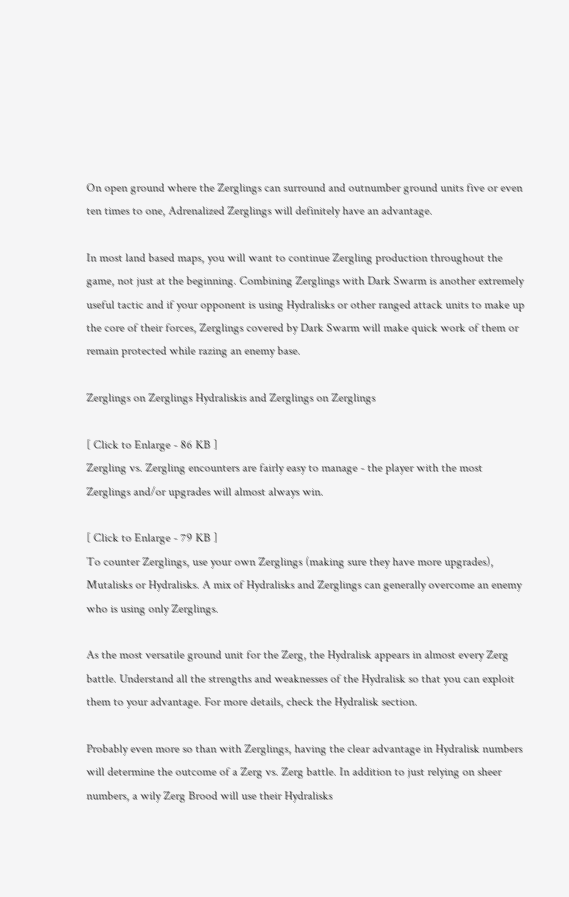On open ground where the Zerglings can surround and outnumber ground units five or even ten times to one, Adrenalized Zerglings will definitely have an advantage.

In most land based maps, you will want to continue Zergling production throughout the game, not just at the beginning. Combining Zerglings with Dark Swarm is another extremely useful tactic and if your opponent is using Hydralisks or other ranged attack units to make up the core of their forces, Zerglings covered by Dark Swarm will make quick work of them or remain protected while razing an enemy base.

Zerglings on Zerglings Hydraliskis and Zerglings on Zerglings

[ Click to Enlarge - 86 KB ]
Zergling vs. Zergling encounters are fairly easy to manage - the player with the most Zerglings and/or upgrades will almost always win.

[ Click to Enlarge - 79 KB ]
To counter Zerglings, use your own Zerglings (making sure they have more upgrades), Mutalisks or Hydralisks. A mix of Hydralisks and Zerglings can generally overcome an enemy who is using only Zerglings.

As the most versatile ground unit for the Zerg, the Hydralisk appears in almost every Zerg battle. Understand all the strengths and weaknesses of the Hydralisk so that you can exploit them to your advantage. For more details, check the Hydralisk section.

Probably even more so than with Zerglings, having the clear advantage in Hydralisk numbers will determine the outcome of a Zerg vs. Zerg battle. In addition to just relying on sheer numbers, a wily Zerg Brood will use their Hydralisks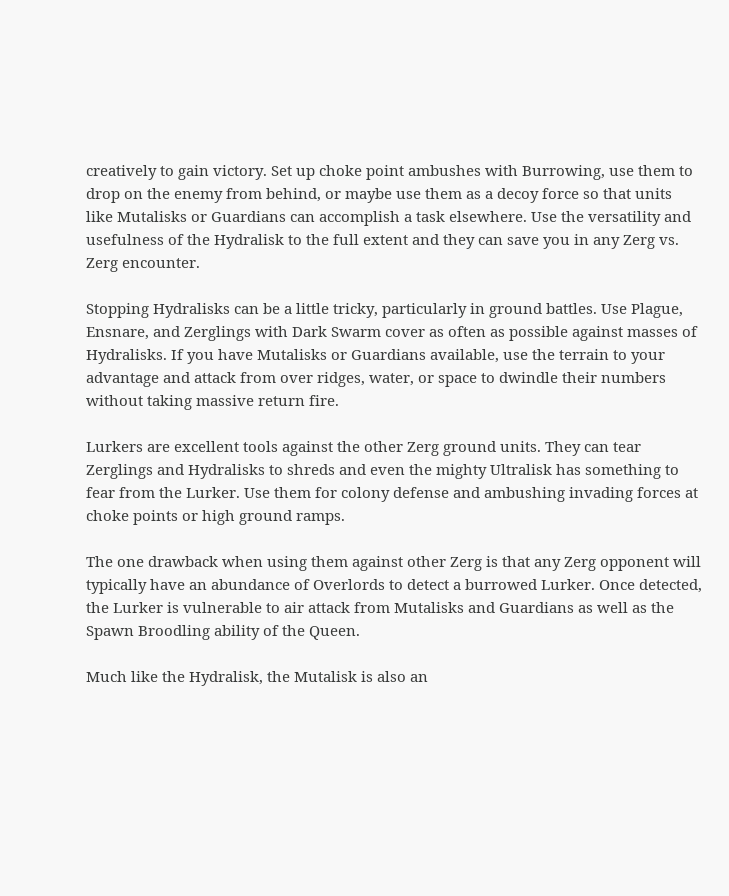creatively to gain victory. Set up choke point ambushes with Burrowing, use them to drop on the enemy from behind, or maybe use them as a decoy force so that units like Mutalisks or Guardians can accomplish a task elsewhere. Use the versatility and usefulness of the Hydralisk to the full extent and they can save you in any Zerg vs. Zerg encounter.

Stopping Hydralisks can be a little tricky, particularly in ground battles. Use Plague, Ensnare, and Zerglings with Dark Swarm cover as often as possible against masses of Hydralisks. If you have Mutalisks or Guardians available, use the terrain to your advantage and attack from over ridges, water, or space to dwindle their numbers without taking massive return fire.

Lurkers are excellent tools against the other Zerg ground units. They can tear Zerglings and Hydralisks to shreds and even the mighty Ultralisk has something to fear from the Lurker. Use them for colony defense and ambushing invading forces at choke points or high ground ramps.

The one drawback when using them against other Zerg is that any Zerg opponent will typically have an abundance of Overlords to detect a burrowed Lurker. Once detected, the Lurker is vulnerable to air attack from Mutalisks and Guardians as well as the Spawn Broodling ability of the Queen.

Much like the Hydralisk, the Mutalisk is also an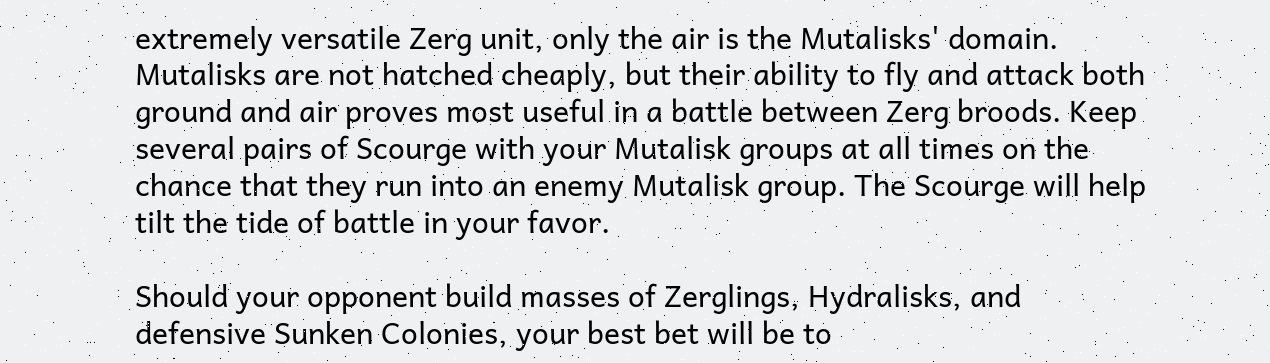extremely versatile Zerg unit, only the air is the Mutalisks' domain. Mutalisks are not hatched cheaply, but their ability to fly and attack both ground and air proves most useful in a battle between Zerg broods. Keep several pairs of Scourge with your Mutalisk groups at all times on the chance that they run into an enemy Mutalisk group. The Scourge will help tilt the tide of battle in your favor.

Should your opponent build masses of Zerglings, Hydralisks, and defensive Sunken Colonies, your best bet will be to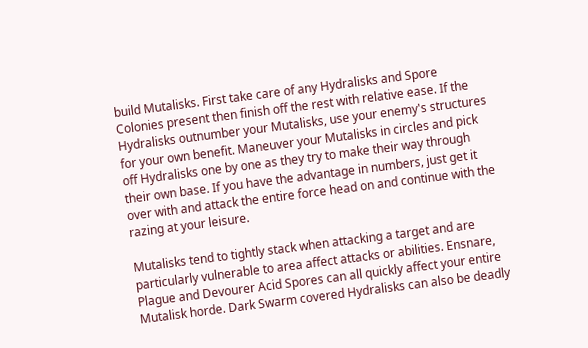build Mutalisks. First take care of any Hydralisks and Spore Colonies present then finish off the rest with relative ease. If the Hydralisks outnumber your Mutalisks, use your enemy's structures for your own benefit. Maneuver your Mutalisks in circles and pick off Hydralisks one by one as they try to make their way through their own base. If you have the advantage in numbers, just get it over with and attack the entire force head on and continue with the razing at your leisure.

Mutalisks tend to tightly stack when attacking a target and are particularly vulnerable to area affect attacks or abilities. Ensnare, Plague and Devourer Acid Spores can all quickly affect your entire Mutalisk horde. Dark Swarm covered Hydralisks can also be deadly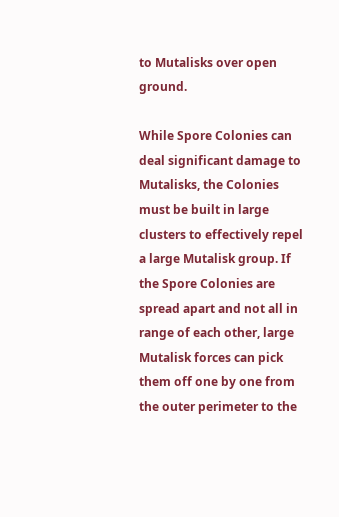to Mutalisks over open ground.

While Spore Colonies can deal significant damage to Mutalisks, the Colonies must be built in large clusters to effectively repel a large Mutalisk group. If the Spore Colonies are spread apart and not all in range of each other, large Mutalisk forces can pick them off one by one from the outer perimeter to the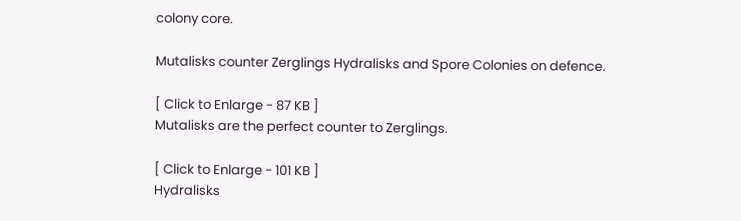colony core.

Mutalisks counter Zerglings Hydralisks and Spore Colonies on defence.

[ Click to Enlarge - 87 KB ]
Mutalisks are the perfect counter to Zerglings.

[ Click to Enlarge - 101 KB ]
Hydralisks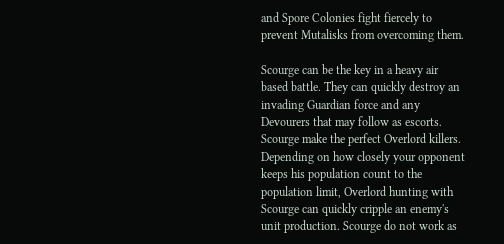and Spore Colonies fight fiercely to prevent Mutalisks from overcoming them.

Scourge can be the key in a heavy air based battle. They can quickly destroy an invading Guardian force and any Devourers that may follow as escorts. Scourge make the perfect Overlord killers. Depending on how closely your opponent keeps his population count to the population limit, Overlord hunting with Scourge can quickly cripple an enemy's unit production. Scourge do not work as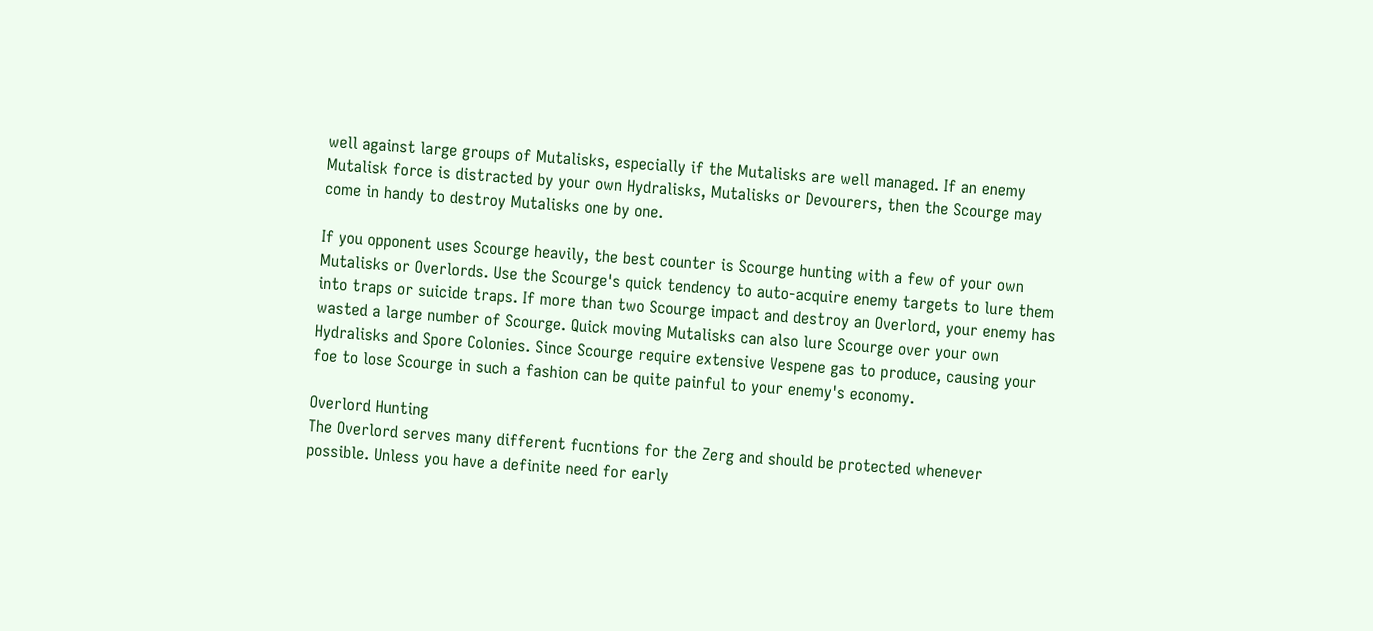well against large groups of Mutalisks, especially if the Mutalisks are well managed. If an enemy Mutalisk force is distracted by your own Hydralisks, Mutalisks or Devourers, then the Scourge may come in handy to destroy Mutalisks one by one.

If you opponent uses Scourge heavily, the best counter is Scourge hunting with a few of your own Mutalisks or Overlords. Use the Scourge's quick tendency to auto-acquire enemy targets to lure them into traps or suicide traps. If more than two Scourge impact and destroy an Overlord, your enemy has wasted a large number of Scourge. Quick moving Mutalisks can also lure Scourge over your own Hydralisks and Spore Colonies. Since Scourge require extensive Vespene gas to produce, causing your foe to lose Scourge in such a fashion can be quite painful to your enemy's economy.

Overlord Hunting
The Overlord serves many different fucntions for the Zerg and should be protected whenever possible. Unless you have a definite need for early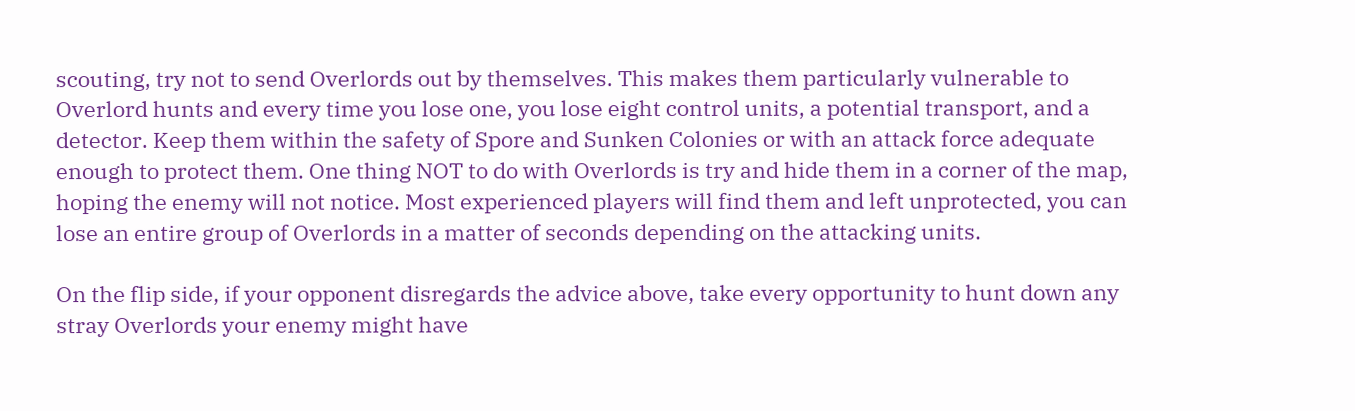scouting, try not to send Overlords out by themselves. This makes them particularly vulnerable to Overlord hunts and every time you lose one, you lose eight control units, a potential transport, and a detector. Keep them within the safety of Spore and Sunken Colonies or with an attack force adequate enough to protect them. One thing NOT to do with Overlords is try and hide them in a corner of the map, hoping the enemy will not notice. Most experienced players will find them and left unprotected, you can lose an entire group of Overlords in a matter of seconds depending on the attacking units.

On the flip side, if your opponent disregards the advice above, take every opportunity to hunt down any stray Overlords your enemy might have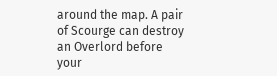around the map. A pair of Scourge can destroy an Overlord before your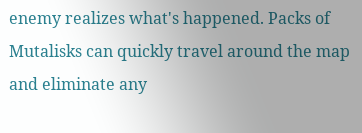enemy realizes what's happened. Packs of Mutalisks can quickly travel around the map and eliminate any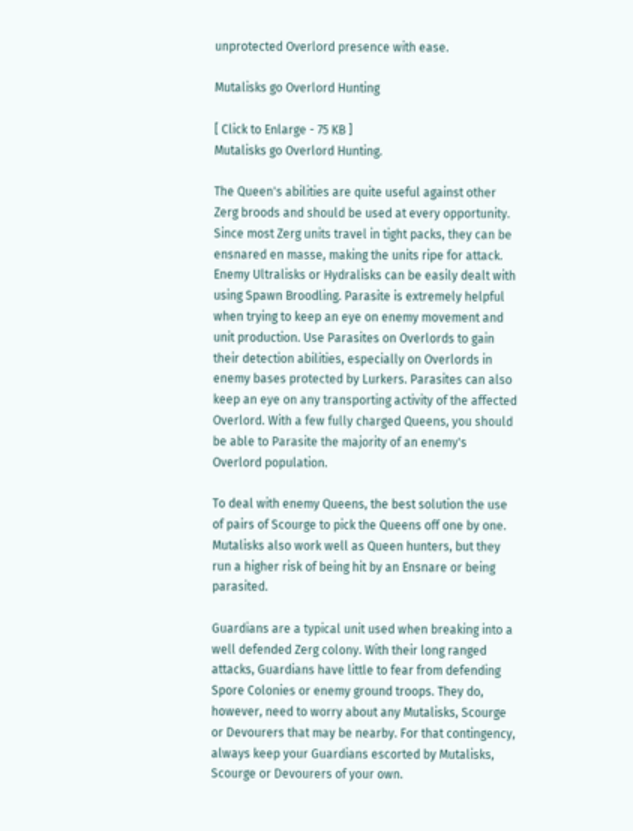unprotected Overlord presence with ease.

Mutalisks go Overlord Hunting

[ Click to Enlarge - 75 KB ]
Mutalisks go Overlord Hunting.

The Queen's abilities are quite useful against other Zerg broods and should be used at every opportunity. Since most Zerg units travel in tight packs, they can be ensnared en masse, making the units ripe for attack. Enemy Ultralisks or Hydralisks can be easily dealt with using Spawn Broodling. Parasite is extremely helpful when trying to keep an eye on enemy movement and unit production. Use Parasites on Overlords to gain their detection abilities, especially on Overlords in enemy bases protected by Lurkers. Parasites can also keep an eye on any transporting activity of the affected Overlord. With a few fully charged Queens, you should be able to Parasite the majority of an enemy's Overlord population.

To deal with enemy Queens, the best solution the use of pairs of Scourge to pick the Queens off one by one. Mutalisks also work well as Queen hunters, but they run a higher risk of being hit by an Ensnare or being parasited.

Guardians are a typical unit used when breaking into a well defended Zerg colony. With their long ranged attacks, Guardians have little to fear from defending Spore Colonies or enemy ground troops. They do, however, need to worry about any Mutalisks, Scourge or Devourers that may be nearby. For that contingency, always keep your Guardians escorted by Mutalisks, Scourge or Devourers of your own.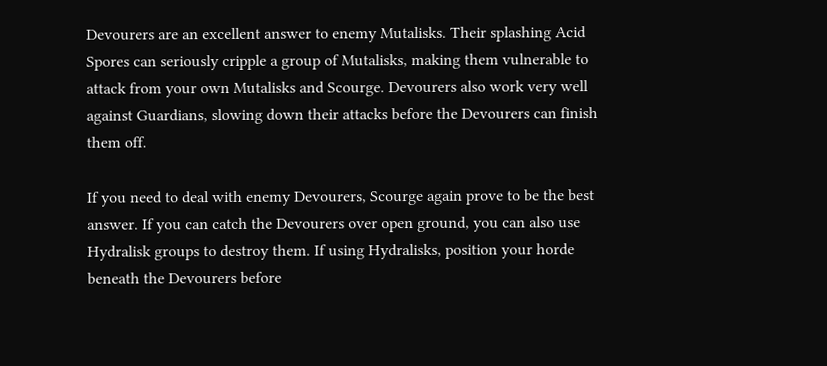Devourers are an excellent answer to enemy Mutalisks. Their splashing Acid Spores can seriously cripple a group of Mutalisks, making them vulnerable to attack from your own Mutalisks and Scourge. Devourers also work very well against Guardians, slowing down their attacks before the Devourers can finish them off.

If you need to deal with enemy Devourers, Scourge again prove to be the best answer. If you can catch the Devourers over open ground, you can also use Hydralisk groups to destroy them. If using Hydralisks, position your horde beneath the Devourers before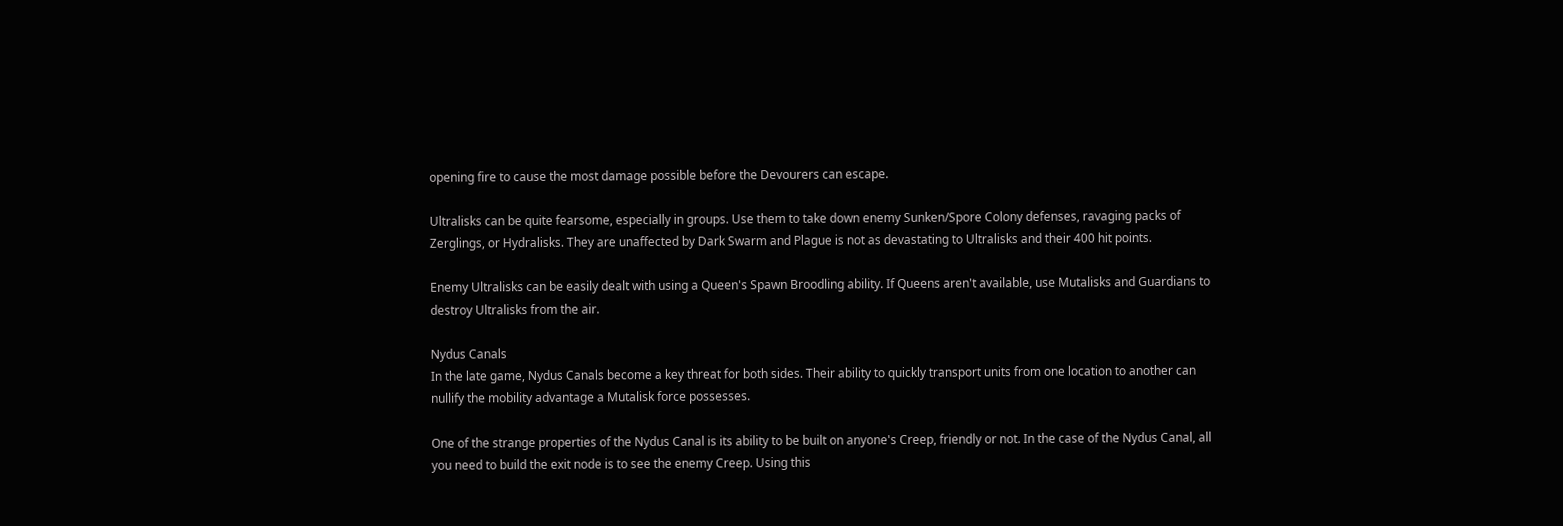opening fire to cause the most damage possible before the Devourers can escape.

Ultralisks can be quite fearsome, especially in groups. Use them to take down enemy Sunken/Spore Colony defenses, ravaging packs of Zerglings, or Hydralisks. They are unaffected by Dark Swarm and Plague is not as devastating to Ultralisks and their 400 hit points.

Enemy Ultralisks can be easily dealt with using a Queen's Spawn Broodling ability. If Queens aren't available, use Mutalisks and Guardians to destroy Ultralisks from the air.

Nydus Canals
In the late game, Nydus Canals become a key threat for both sides. Their ability to quickly transport units from one location to another can nullify the mobility advantage a Mutalisk force possesses.

One of the strange properties of the Nydus Canal is its ability to be built on anyone's Creep, friendly or not. In the case of the Nydus Canal, all you need to build the exit node is to see the enemy Creep. Using this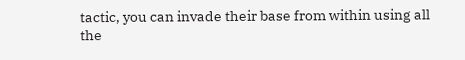tactic, you can invade their base from within using all the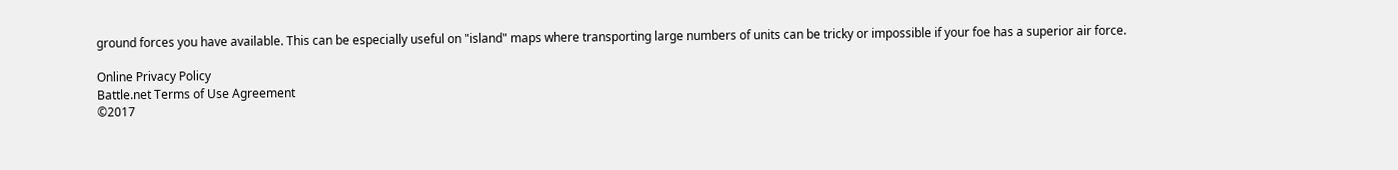ground forces you have available. This can be especially useful on "island" maps where transporting large numbers of units can be tricky or impossible if your foe has a superior air force.

Online Privacy Policy
Battle.net Terms of Use Agreement
©2017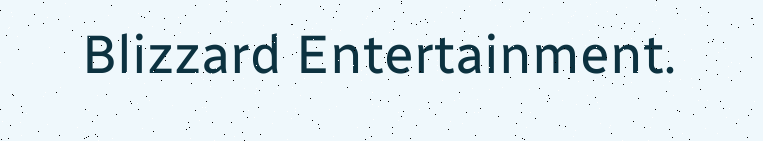Blizzard Entertainment.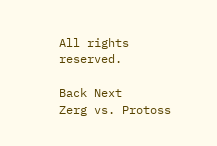All rights reserved.

Back Next
Zerg vs. Protoss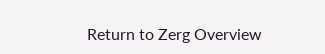Return to Zerg Overview